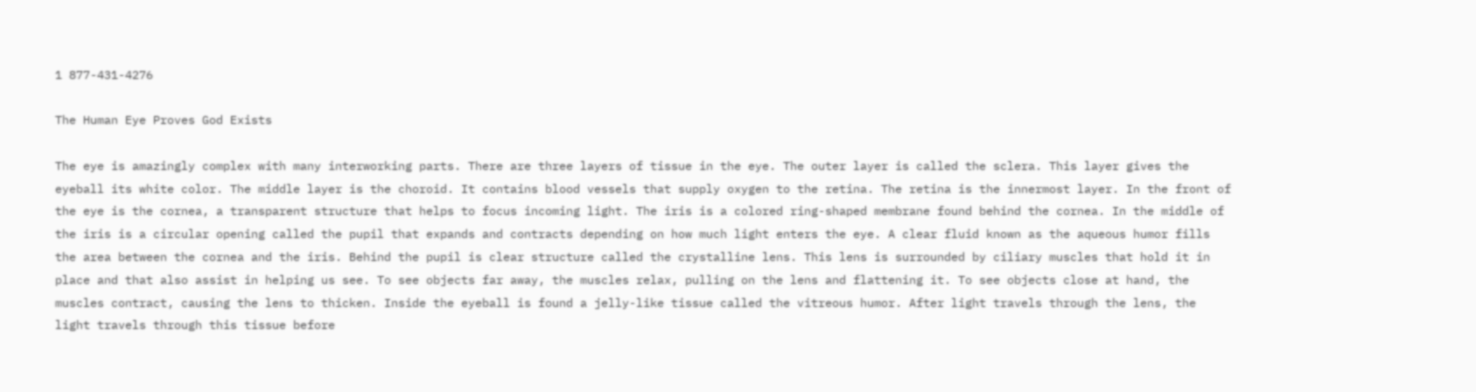1 877-431-4276

The Human Eye Proves God Exists

The eye is amazingly complex with many interworking parts. There are three layers of tissue in the eye. The outer layer is called the sclera. This layer gives the eyeball its white color. The middle layer is the choroid. It contains blood vessels that supply oxygen to the retina. The retina is the innermost layer. In the front of the eye is the cornea, a transparent structure that helps to focus incoming light. The iris is a colored ring-shaped membrane found behind the cornea. In the middle of the iris is a circular opening called the pupil that expands and contracts depending on how much light enters the eye. A clear fluid known as the aqueous humor fills the area between the cornea and the iris. Behind the pupil is clear structure called the crystalline lens. This lens is surrounded by ciliary muscles that hold it in place and that also assist in helping us see. To see objects far away, the muscles relax, pulling on the lens and flattening it. To see objects close at hand, the muscles contract, causing the lens to thicken. Inside the eyeball is found a jelly-like tissue called the vitreous humor. After light travels through the lens, the light travels through this tissue before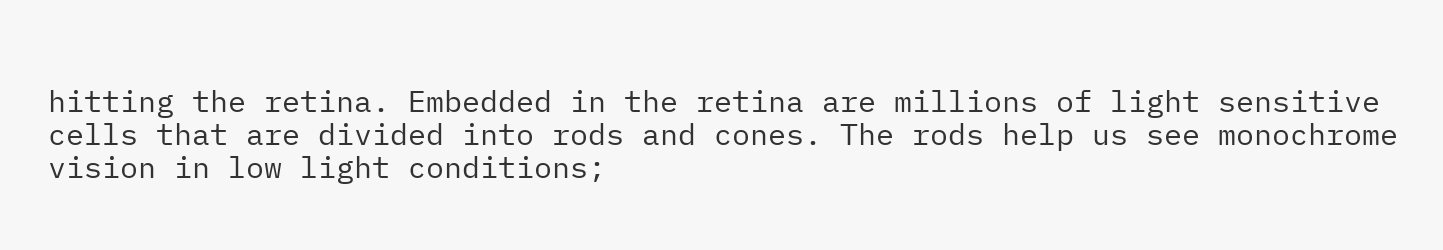hitting the retina. Embedded in the retina are millions of light sensitive cells that are divided into rods and cones. The rods help us see monochrome vision in low light conditions;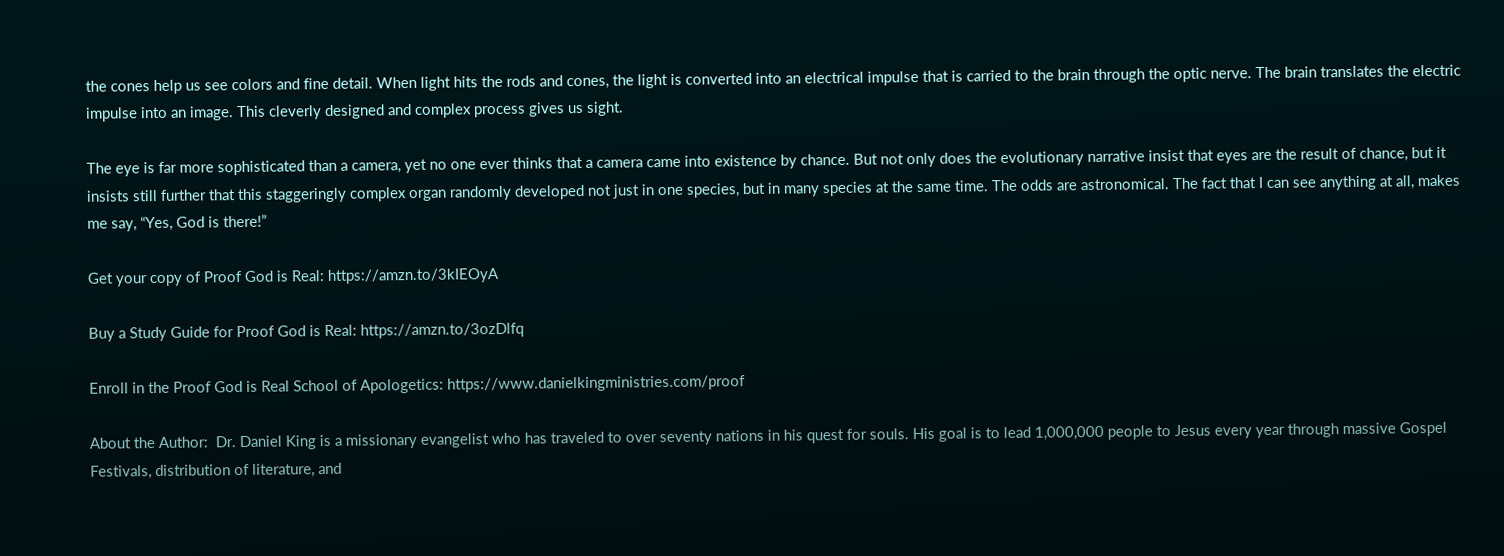the cones help us see colors and fine detail. When light hits the rods and cones, the light is converted into an electrical impulse that is carried to the brain through the optic nerve. The brain translates the electric impulse into an image. This cleverly designed and complex process gives us sight.

The eye is far more sophisticated than a camera, yet no one ever thinks that a camera came into existence by chance. But not only does the evolutionary narrative insist that eyes are the result of chance, but it insists still further that this staggeringly complex organ randomly developed not just in one species, but in many species at the same time. The odds are astronomical. The fact that I can see anything at all, makes me say, “Yes, God is there!”

Get your copy of Proof God is Real: https://amzn.to/3kIEOyA

Buy a Study Guide for Proof God is Real: https://amzn.to/3ozDlfq

Enroll in the Proof God is Real School of Apologetics: https://www.danielkingministries.com/proof

About the Author:  Dr. Daniel King is a missionary evangelist who has traveled to over seventy nations in his quest for souls. His goal is to lead 1,000,000 people to Jesus every year through massive Gospel Festivals, distribution of literature, and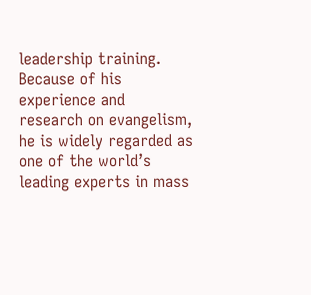leadership training. Because of his experience and research on evangelism, he is widely regarded as one of the world’s leading experts in mass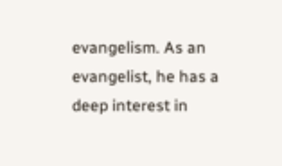evangelism. As an evangelist, he has a deep interest in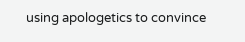using apologetics to convince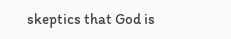skeptics that God is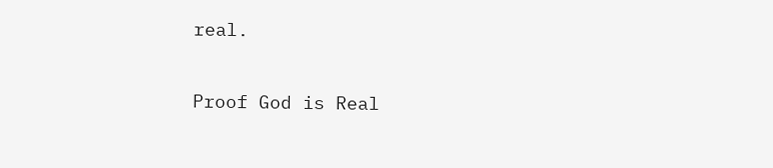real.

Proof God is Real